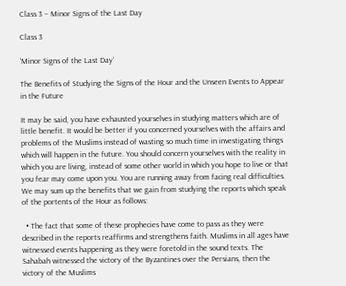Class 3 – Minor Signs of the Last Day

Class 3

‘Minor Signs of the Last Day’

The Benefits of Studying the Signs of the Hour and the Unseen Events to Appear in the Future

It may be said, you have exhausted yourselves in studying matters which are of little benefit. It would be better if you concerned yourselves with the affairs and problems of the Muslims instead of wasting so much time in investigating things which will happen in the future. You should concern yourselves with the reality in which you are living, instead of some other world in which you hope to live or that you fear may come upon you. You are running away from facing real difficulties. We may sum up the benefits that we gain from studying the reports which speak of the portents of the Hour as follows:

  • The fact that some of these prophecies have come to pass as they were described in the reports reaffirms and strengthens faith. Muslims in all ages have witnessed events happening as they were foretold in the sound texts. The Sahabah witnessed the victory of the Byzantines over the Persians, then the victory of the Muslims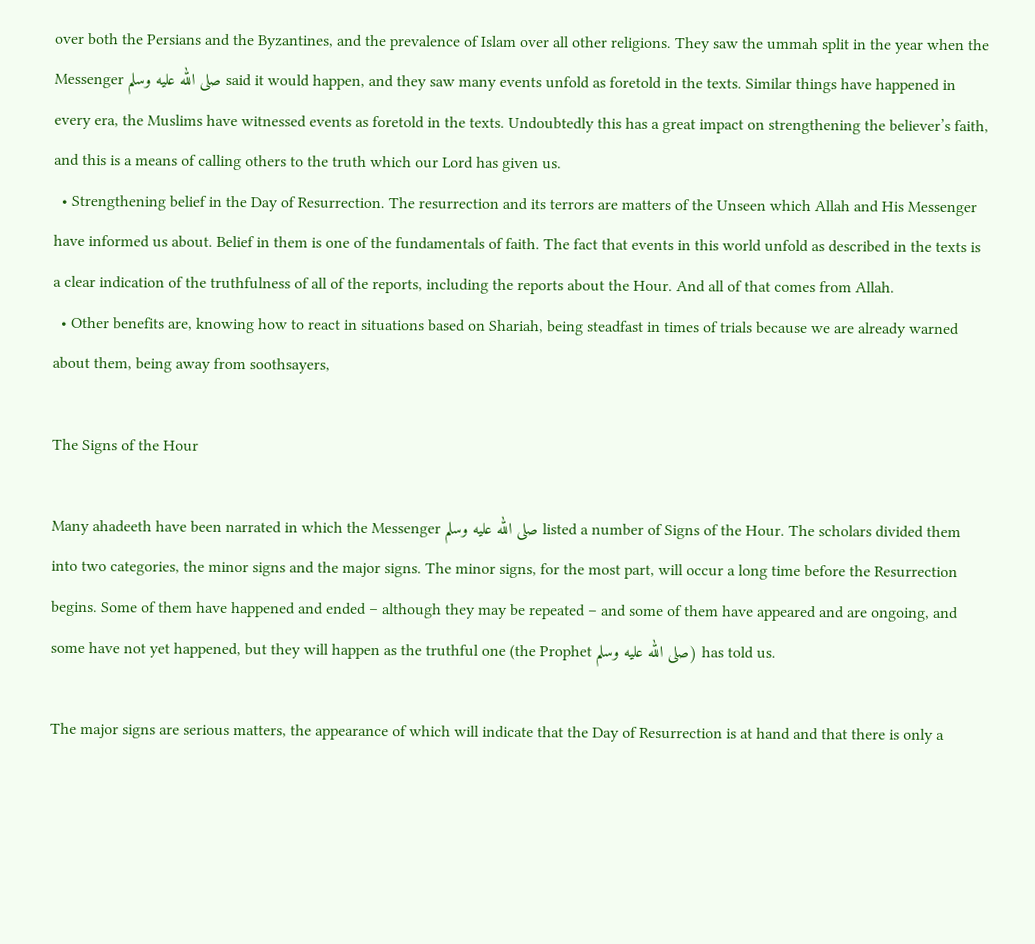over both the Persians and the Byzantines, and the prevalence of Islam over all other religions. They saw the ummah split in the year when the Messenger صلى الله عليه وسلم said it would happen, and they saw many events unfold as foretold in the texts. Similar things have happened in every era, the Muslims have witnessed events as foretold in the texts. Undoubtedly this has a great impact on strengthening the believer’s faith, and this is a means of calling others to the truth which our Lord has given us.
  • Strengthening belief in the Day of Resurrection. The resurrection and its terrors are matters of the Unseen which Allah and His Messenger have informed us about. Belief in them is one of the fundamentals of faith. The fact that events in this world unfold as described in the texts is a clear indication of the truthfulness of all of the reports, including the reports about the Hour. And all of that comes from Allah.
  • Other benefits are, knowing how to react in situations based on Shariah, being steadfast in times of trials because we are already warned about them, being away from soothsayers,

The Signs of the Hour

Many ahadeeth have been narrated in which the Messenger صلى الله عليه وسلم listed a number of Signs of the Hour. The scholars divided them into two categories, the minor signs and the major signs. The minor signs, for the most part, will occur a long time before the Resurrection begins. Some of them have happened and ended – although they may be repeated – and some of them have appeared and are ongoing, and some have not yet happened, but they will happen as the truthful one (the Prophet صلى الله عليه وسلم) has told us.

The major signs are serious matters, the appearance of which will indicate that the Day of Resurrection is at hand and that there is only a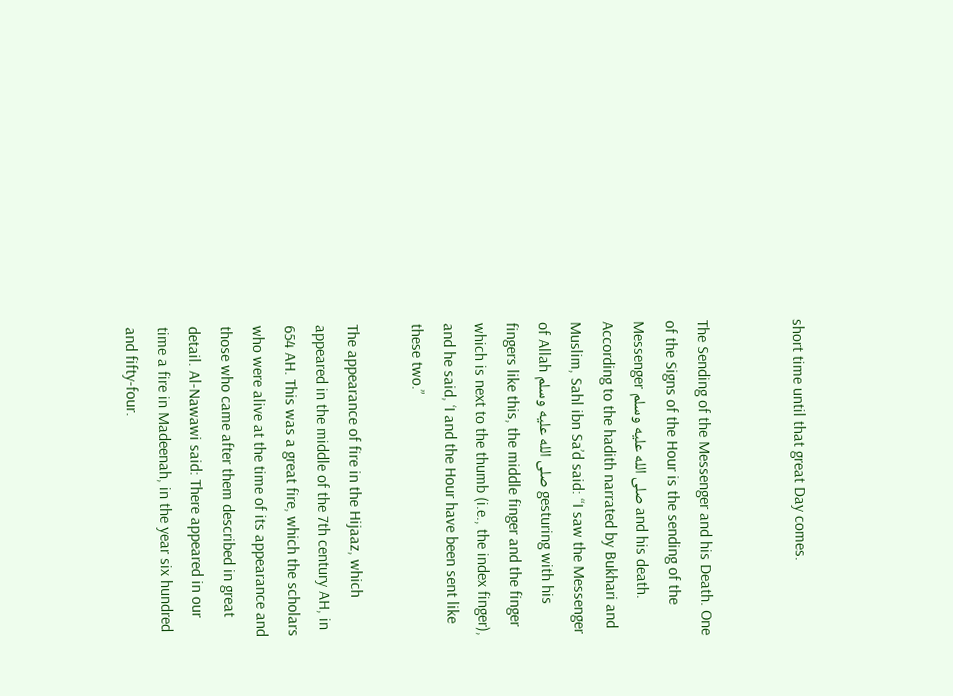short time until that great Day comes.


The Sending of the Messenger and his Death. One of the Signs of the Hour is the sending of the Messenger صلى الله عليه وسلم and his death. According to the hadith narrated by Bukhari and Muslim, Sahl ibn Sa’d said: “I saw the Messenger of Allah صلى الله عليه وسلم gesturing with his fingers like this, the middle finger and the finger which is next to the thumb (i.e., the index finger), and he said, ‘I and the Hour have been sent like these two.”

The appearance of fire in the Hijaaz, which appeared in the middle of the 7th century AH, in 654 AH. This was a great fire, which the scholars who were alive at the time of its appearance and those who came after them described in great detail. Al-Nawawi said: There appeared in our time a fire in Madeenah, in the year six hundred and fifty-four.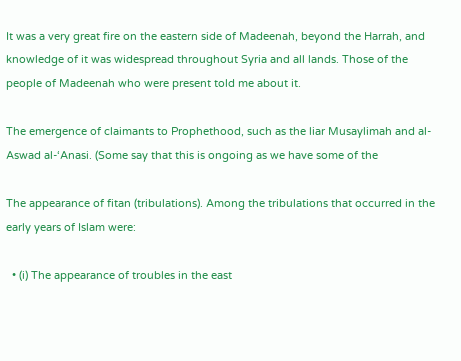It was a very great fire on the eastern side of Madeenah, beyond the Harrah, and knowledge of it was widespread throughout Syria and all lands. Those of the people of Madeenah who were present told me about it.

The emergence of claimants to Prophethood, such as the liar Musaylimah and al-Aswad al-‘Anasi. (Some say that this is ongoing as we have some of the

The appearance of fitan (tribulations). Among the tribulations that occurred in the early years of Islam were:

  • (i) The appearance of troubles in the east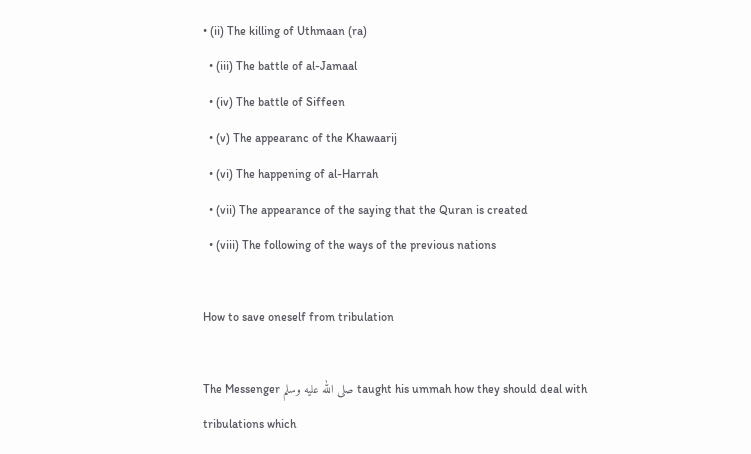• (ii) The killing of Uthmaan (ra)
  • (iii) The battle of al-Jamaal
  • (iv) The battle of Siffeen
  • (v) The appearanc of the Khawaarij
  • (vi) The happening of al-Harrah
  • (vii) The appearance of the saying that the Quran is created
  • (viii) The following of the ways of the previous nations

How to save oneself from tribulation

The Messenger صلى الله عليه وسلم taught his ummah how they should deal with tribulations which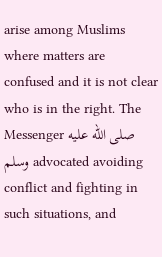arise among Muslims where matters are confused and it is not clear who is in the right. The Messenger صلى الله عليه وسلم advocated avoiding conflict and fighting in such situations, and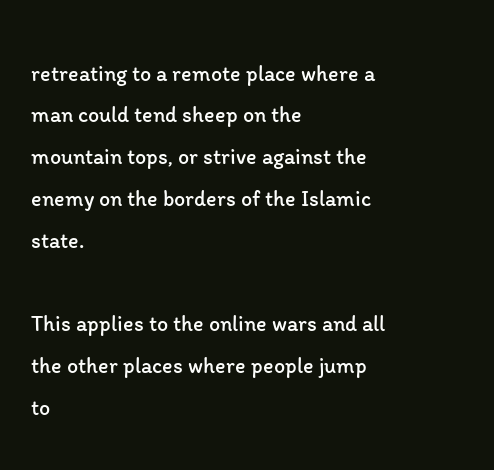retreating to a remote place where a man could tend sheep on the mountain tops, or strive against the enemy on the borders of the Islamic state.

This applies to the online wars and all the other places where people jump to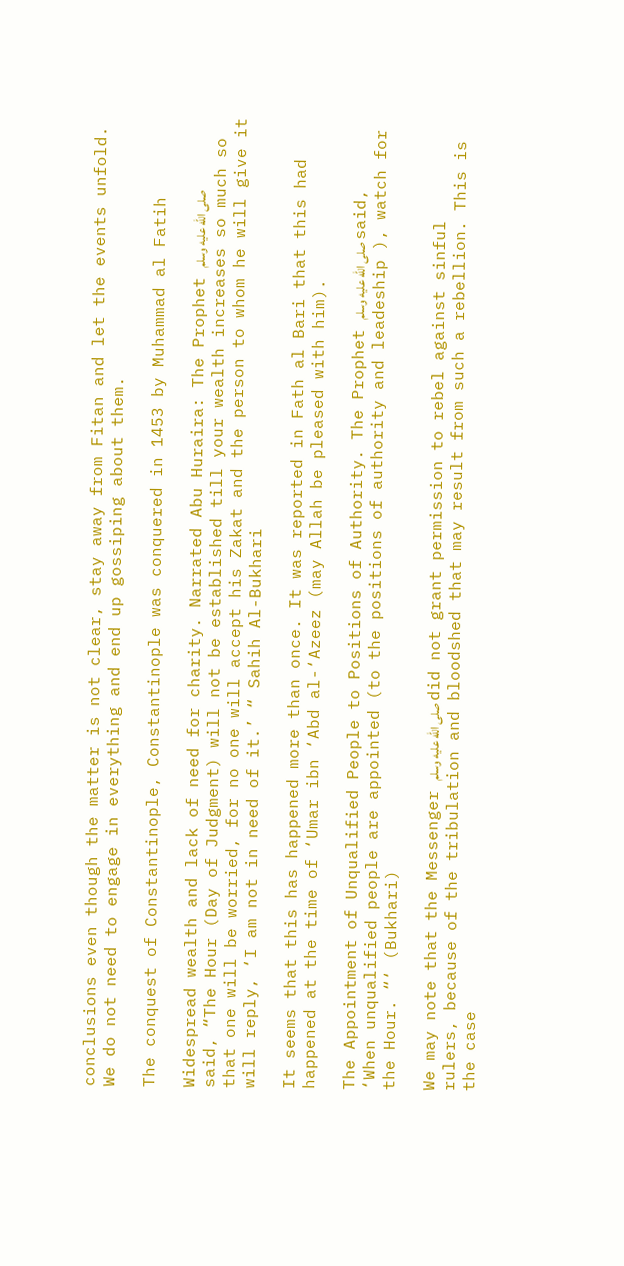conclusions even though the matter is not clear, stay away from Fitan and let the events unfold. We do not need to engage in everything and end up gossiping about them.

The conquest of Constantinople, Constantinople was conquered in 1453 by Muhammad al Fatih

Widespread wealth and lack of need for charity. Narrated Abu Huraira: The Prophet صلى الله عليه وسلم said, “The Hour (Day of Judgment) will not be established till your wealth increases so much so that one will be worried, for no one will accept his Zakat and the person to whom he will give it will reply, ‘I am not in need of it.’ “ Sahih Al-Bukhari

It seems that this has happened more than once. It was reported in Fath al Bari that this had happened at the time of ‘Umar ibn ‘Abd al-‘Azeez (may Allah be pleased with him).

The Appointment of Unqualified People to Positions of Authority. The Prophet صلى الله عليه وسلم said, ‘When unqualified people are appointed (to the positions of authority and leadeship ), watch for the Hour. “‘ (Bukhari)

We may note that the Messenger صلى الله عليه وسلم did not grant permission to rebel against sinful rulers, because of the tribulation and bloodshed that may result from such a rebellion. This is the case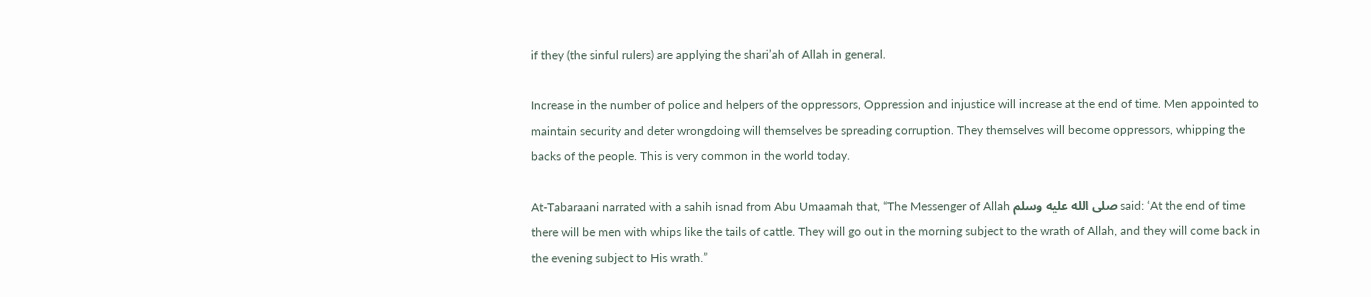if they (the sinful rulers) are applying the shari’ah of Allah in general.

Increase in the number of police and helpers of the oppressors, Oppression and injustice will increase at the end of time. Men appointed to maintain security and deter wrongdoing will themselves be spreading corruption. They themselves will become oppressors, whipping the backs of the people. This is very common in the world today.

At-Tabaraani narrated with a sahih isnad from Abu Umaamah that, “The Messenger of Allah صلى الله عليه وسلم said: ‘At the end of time there will be men with whips like the tails of cattle. They will go out in the morning subject to the wrath of Allah, and they will come back in the evening subject to His wrath.”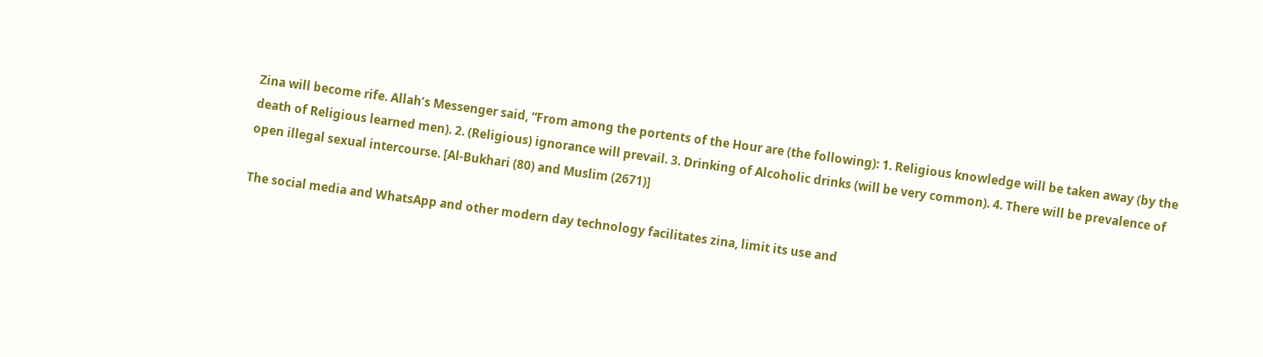Zina will become rife. Allah’s Messenger said, “From among the portents of the Hour are (the following): 1. Religious knowledge will be taken away (by the death of Religious learned men). 2. (Religious) ignorance will prevail. 3. Drinking of Alcoholic drinks (will be very common). 4. There will be prevalence of open illegal sexual intercourse. [Al-Bukhari (80) and Muslim (2671)]

The social media and WhatsApp and other modern day technology facilitates zina, limit its use and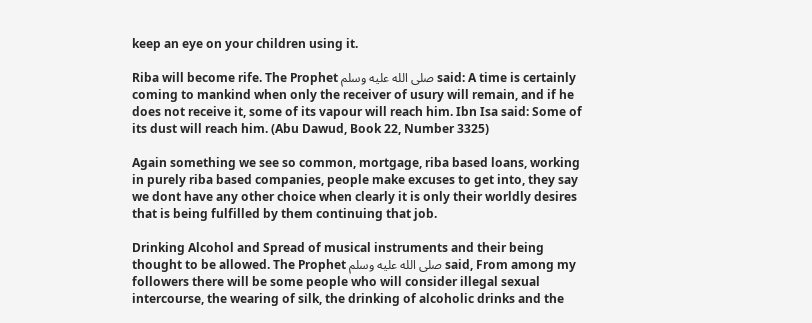keep an eye on your children using it.

Riba will become rife. The Prophet صلى الله عليه وسلم said: A time is certainly coming to mankind when only the receiver of usury will remain, and if he does not receive it, some of its vapour will reach him. Ibn Isa said: Some of its dust will reach him. (Abu Dawud, Book 22, Number 3325)

Again something we see so common, mortgage, riba based loans, working in purely riba based companies, people make excuses to get into, they say we dont have any other choice when clearly it is only their worldly desires that is being fulfilled by them continuing that job.

Drinking Alcohol and Spread of musical instruments and their being thought to be allowed. The Prophet صلى الله عليه وسلم said, From among my followers there will be some people who will consider illegal sexual intercourse, the wearing of silk, the drinking of alcoholic drinks and the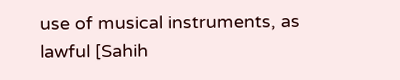use of musical instruments, as lawful [Sahih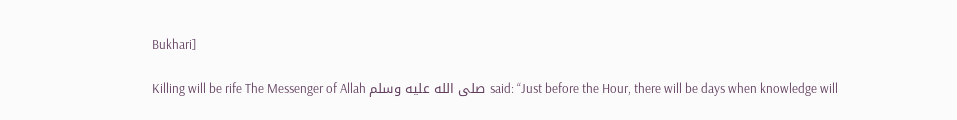Bukhari]

Killing will be rife The Messenger of Allah صلى الله عليه وسلم said: “Just before the Hour, there will be days when knowledge will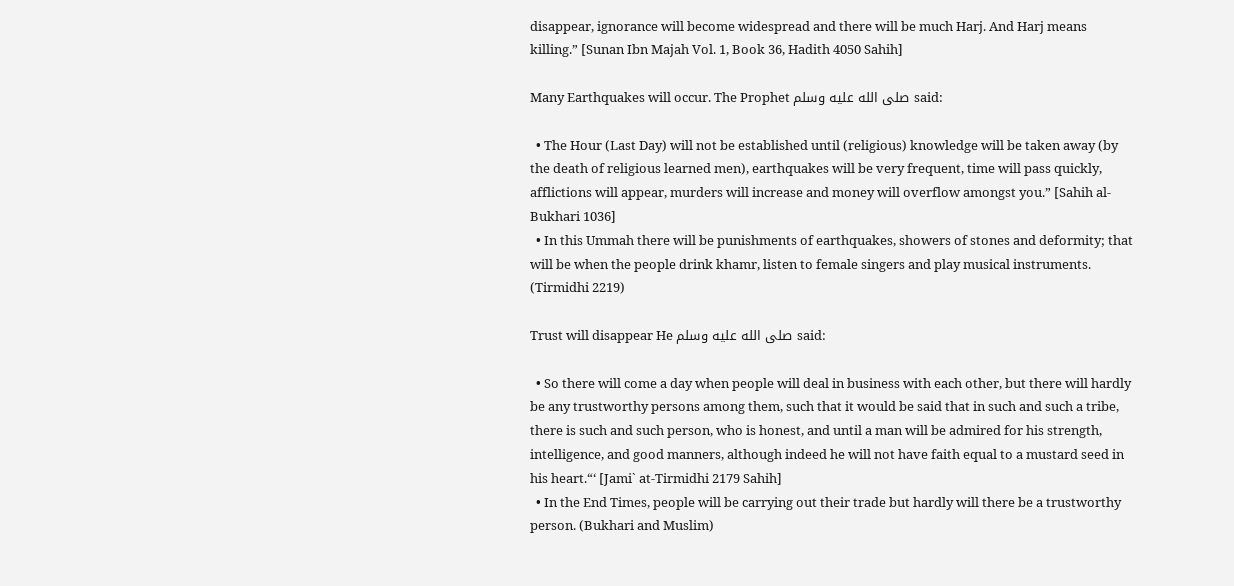disappear, ignorance will become widespread and there will be much Harj. And Harj means killing.” [Sunan Ibn Majah Vol. 1, Book 36, Hadith 4050 Sahih]

Many Earthquakes will occur. The Prophet صلى الله عليه وسلم said:

  • The Hour (Last Day) will not be established until (religious) knowledge will be taken away (by the death of religious learned men), earthquakes will be very frequent, time will pass quickly, afflictions will appear, murders will increase and money will overflow amongst you.” [Sahih al-Bukhari 1036]
  • In this Ummah there will be punishments of earthquakes, showers of stones and deformity; that will be when the people drink khamr, listen to female singers and play musical instruments. (Tirmidhi 2219)

Trust will disappear He صلى الله عليه وسلم said:

  • So there will come a day when people will deal in business with each other, but there will hardly be any trustworthy persons among them, such that it would be said that in such and such a tribe, there is such and such person, who is honest, and until a man will be admired for his strength, intelligence, and good manners, although indeed he will not have faith equal to a mustard seed in his heart.“‘ [Jami` at-Tirmidhi 2179 Sahih]
  • In the End Times, people will be carrying out their trade but hardly will there be a trustworthy person. (Bukhari and Muslim)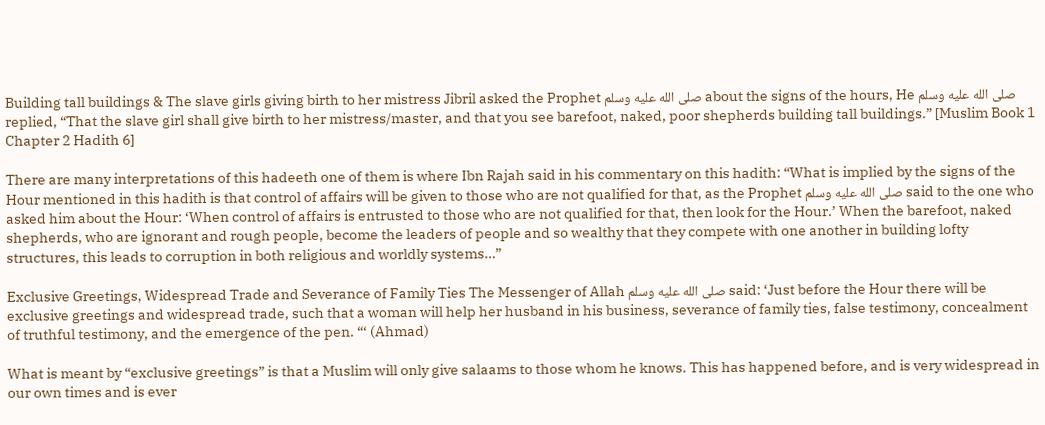Building tall buildings & The slave girls giving birth to her mistress Jibril asked the Prophet صلى الله عليه وسلم about the signs of the hours, He صلى الله عليه وسلم replied, “That the slave girl shall give birth to her mistress/master, and that you see barefoot, naked, poor shepherds building tall buildings.” [Muslim Book 1 Chapter 2 Hadith 6]

There are many interpretations of this hadeeth one of them is where Ibn Rajah said in his commentary on this hadith: “What is implied by the signs of the Hour mentioned in this hadith is that control of affairs will be given to those who are not qualified for that, as the Prophet صلى الله عليه وسلم said to the one who asked him about the Hour: ‘When control of affairs is entrusted to those who are not qualified for that, then look for the Hour.’ When the barefoot, naked shepherds, who are ignorant and rough people, become the leaders of people and so wealthy that they compete with one another in building lofty structures, this leads to corruption in both religious and worldly systems…”

Exclusive Greetings, Widespread Trade and Severance of Family Ties The Messenger of Allah صلى الله عليه وسلم said: ‘Just before the Hour there will be exclusive greetings and widespread trade, such that a woman will help her husband in his business, severance of family ties, false testimony, concealment of truthful testimony, and the emergence of the pen. “‘ (Ahmad)

What is meant by “exclusive greetings” is that a Muslim will only give salaams to those whom he knows. This has happened before, and is very widespread in our own times and is ever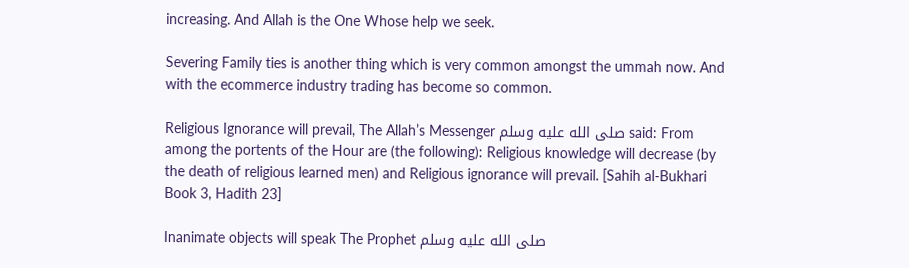increasing. And Allah is the One Whose help we seek.

Severing Family ties is another thing which is very common amongst the ummah now. And with the ecommerce industry trading has become so common.

Religious Ignorance will prevail, The Allah’s Messenger صلى الله عليه وسلم said: From among the portents of the Hour are (the following): Religious knowledge will decrease (by the death of religious learned men) and Religious ignorance will prevail. [Sahih al-Bukhari Book 3, Hadith 23]

Inanimate objects will speak The Prophet صلى الله عليه وسلم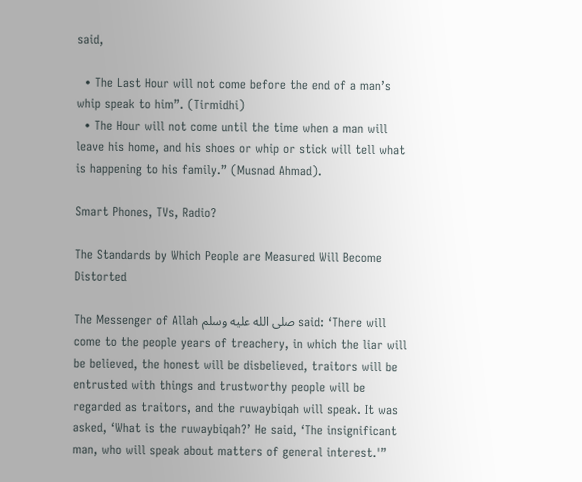said,

  • The Last Hour will not come before the end of a man’s whip speak to him”. (Tirmidhi)
  • The Hour will not come until the time when a man will leave his home, and his shoes or whip or stick will tell what is happening to his family.” (Musnad Ahmad).

Smart Phones, TVs, Radio?

The Standards by Which People are Measured Will Become Distorted

The Messenger of Allah صلى الله عليه وسلم said: ‘There will come to the people years of treachery, in which the liar will be believed, the honest will be disbelieved, traitors will be entrusted with things and trustworthy people will be regarded as traitors, and the ruwaybiqah will speak. It was asked, ‘What is the ruwaybiqah?’ He said, ‘The insignificant man, who will speak about matters of general interest.'”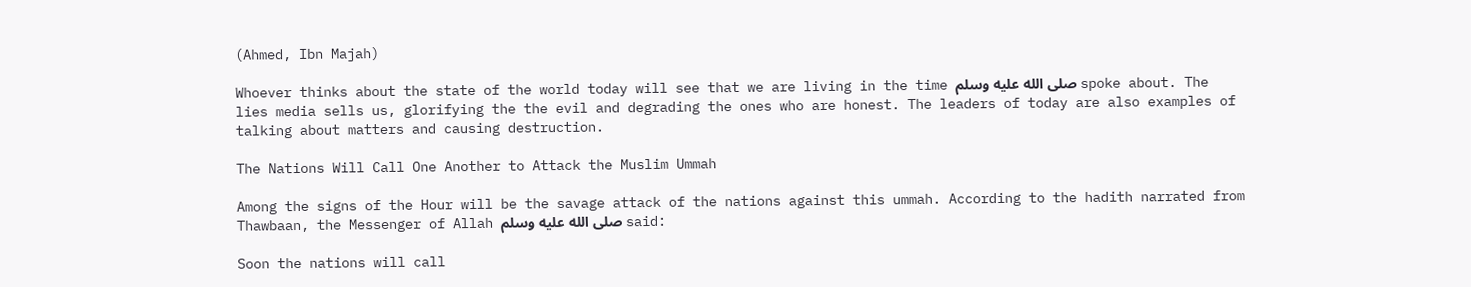(Ahmed, Ibn Majah)

Whoever thinks about the state of the world today will see that we are living in the time صلى الله عليه وسلم spoke about. The lies media sells us, glorifying the the evil and degrading the ones who are honest. The leaders of today are also examples of talking about matters and causing destruction.

The Nations Will Call One Another to Attack the Muslim Ummah

Among the signs of the Hour will be the savage attack of the nations against this ummah. According to the hadith narrated from Thawbaan, the Messenger of Allah صلى الله عليه وسلم said:

Soon the nations will call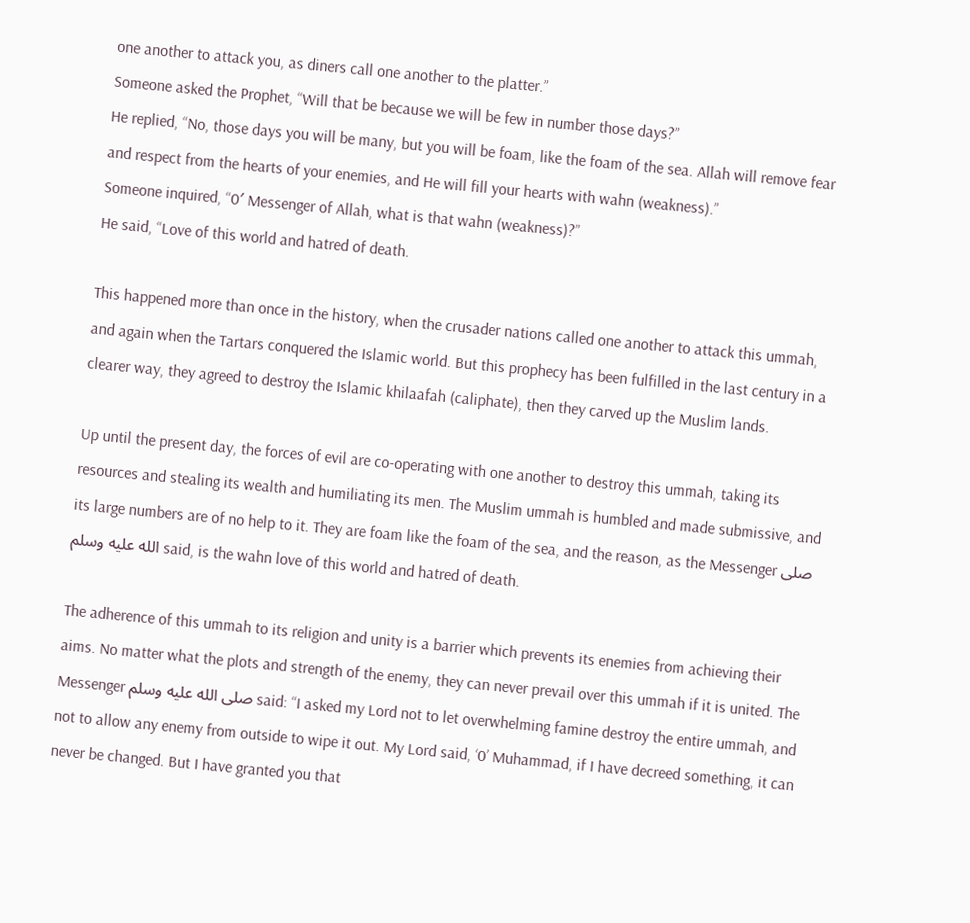one another to attack you, as diners call one another to the platter.”
Someone asked the Prophet, “Will that be because we will be few in number those days?”
He replied, “No, those days you will be many, but you will be foam, like the foam of the sea. Allah will remove fear and respect from the hearts of your enemies, and He will fill your hearts with wahn (weakness).”
Someone inquired, “0′ Messenger of Allah, what is that wahn (weakness)?”
He said, “Love of this world and hatred of death.

This happened more than once in the history, when the crusader nations called one another to attack this ummah, and again when the Tartars conquered the Islamic world. But this prophecy has been fulfilled in the last century in a clearer way, they agreed to destroy the Islamic khilaafah (caliphate), then they carved up the Muslim lands.

Up until the present day, the forces of evil are co-operating with one another to destroy this ummah, taking its resources and stealing its wealth and humiliating its men. The Muslim ummah is humbled and made submissive, and its large numbers are of no help to it. They are foam like the foam of the sea, and the reason, as the Messenger صلى الله عليه وسلم said, is the wahn love of this world and hatred of death.

The adherence of this ummah to its religion and unity is a barrier which prevents its enemies from achieving their aims. No matter what the plots and strength of the enemy, they can never prevail over this ummah if it is united. The Messenger صلى الله عليه وسلم said: “I asked my Lord not to let overwhelming famine destroy the entire ummah, and not to allow any enemy from outside to wipe it out. My Lord said, ‘0’ Muhammad, if I have decreed something, it can never be changed. But I have granted you that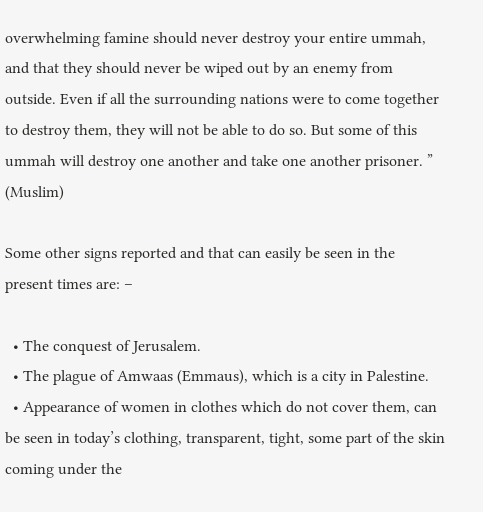overwhelming famine should never destroy your entire ummah, and that they should never be wiped out by an enemy from outside. Even if all the surrounding nations were to come together to destroy them, they will not be able to do so. But some of this ummah will destroy one another and take one another prisoner. ” (Muslim)

Some other signs reported and that can easily be seen in the present times are: –

  • The conquest of Jerusalem.
  • The plague of Amwaas (Emmaus), which is a city in Palestine.
  • Appearance of women in clothes which do not cover them, can be seen in today’s clothing, transparent, tight, some part of the skin coming under the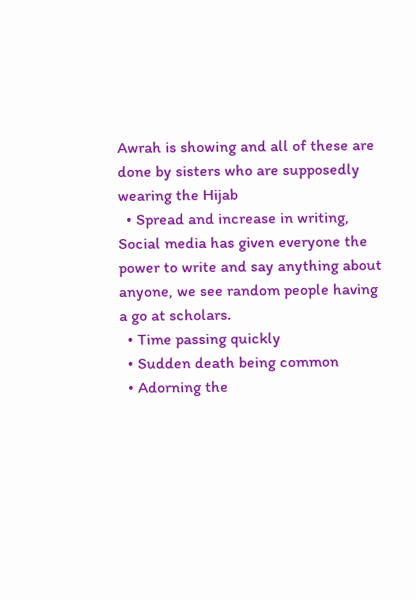Awrah is showing and all of these are done by sisters who are supposedly wearing the Hijab
  • Spread and increase in writing, Social media has given everyone the power to write and say anything about anyone, we see random people having a go at scholars.
  • Time passing quickly
  • Sudden death being common
  • Adorning the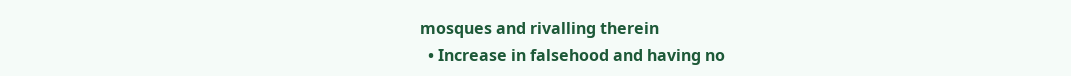mosques and rivalling therein
  • Increase in falsehood and having no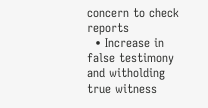concern to check reports
  • Increase in false testimony and witholding true witness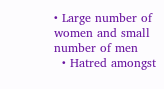• Large number of women and small number of men
  • Hatred amongst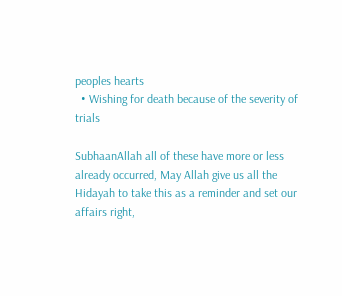peoples hearts
  • Wishing for death because of the severity of trials

SubhaanAllah all of these have more or less already occurred, May Allah give us all the Hidayah to take this as a reminder and set our affairs right,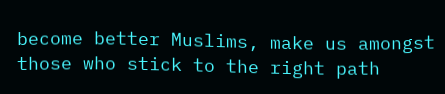become better Muslims, make us amongst those who stick to the right path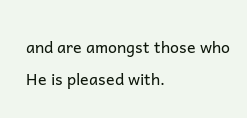and are amongst those who He is pleased with.